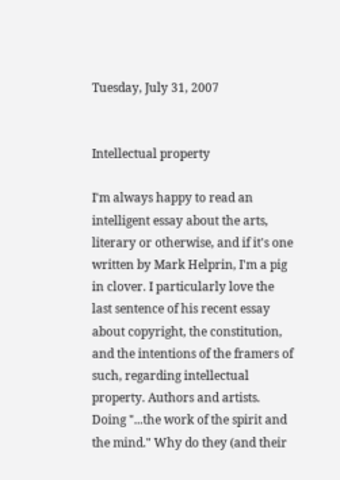Tuesday, July 31, 2007


Intellectual property

I'm always happy to read an intelligent essay about the arts, literary or otherwise, and if it's one written by Mark Helprin, I'm a pig in clover. I particularly love the last sentence of his recent essay about copyright, the constitution, and the intentions of the framers of such, regarding intellectual property. Authors and artists. Doing "...the work of the spirit and the mind." Why do they (and their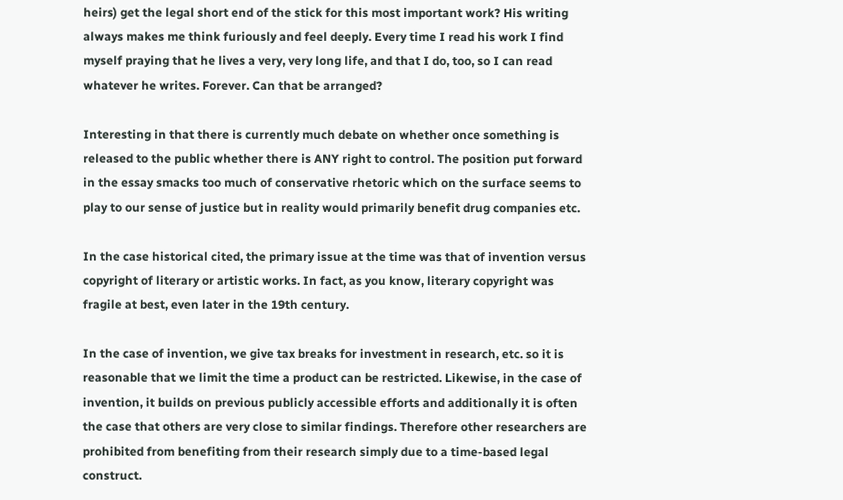heirs) get the legal short end of the stick for this most important work? His writing always makes me think furiously and feel deeply. Every time I read his work I find myself praying that he lives a very, very long life, and that I do, too, so I can read whatever he writes. Forever. Can that be arranged?

Interesting in that there is currently much debate on whether once something is released to the public whether there is ANY right to control. The position put forward in the essay smacks too much of conservative rhetoric which on the surface seems to play to our sense of justice but in reality would primarily benefit drug companies etc.

In the case historical cited, the primary issue at the time was that of invention versus copyright of literary or artistic works. In fact, as you know, literary copyright was fragile at best, even later in the 19th century.

In the case of invention, we give tax breaks for investment in research, etc. so it is reasonable that we limit the time a product can be restricted. Likewise, in the case of invention, it builds on previous publicly accessible efforts and additionally it is often the case that others are very close to similar findings. Therefore other researchers are prohibited from benefiting from their research simply due to a time-based legal construct.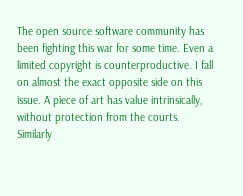The open source software community has been fighting this war for some time. Even a limited copyright is counterproductive. I fall on almost the exact opposite side on this issue. A piece of art has value intrinsically, without protection from the courts. Similarly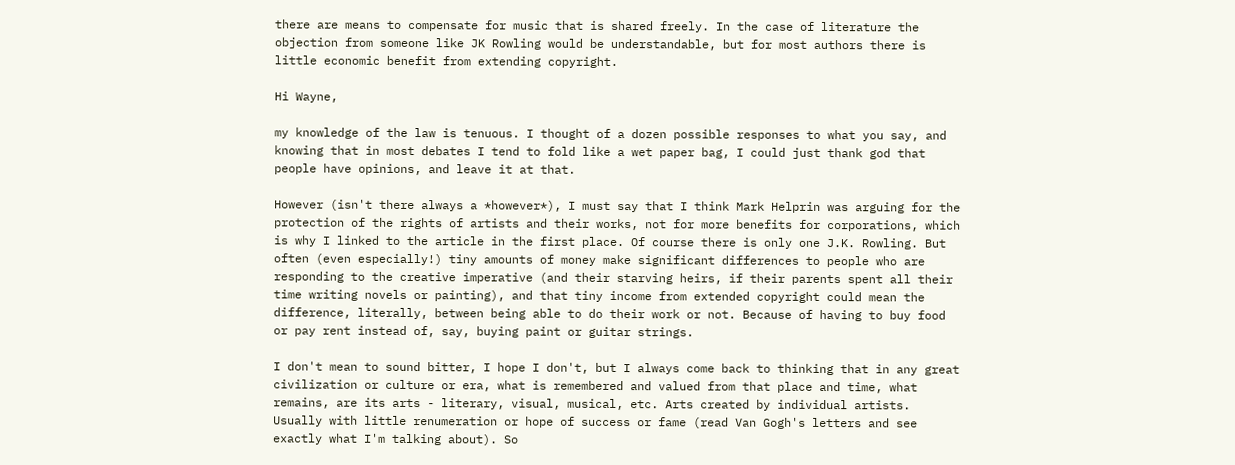there are means to compensate for music that is shared freely. In the case of literature the objection from someone like JK Rowling would be understandable, but for most authors there is little economic benefit from extending copyright.

Hi Wayne,

my knowledge of the law is tenuous. I thought of a dozen possible responses to what you say, and knowing that in most debates I tend to fold like a wet paper bag, I could just thank god that people have opinions, and leave it at that.

However (isn't there always a *however*), I must say that I think Mark Helprin was arguing for the protection of the rights of artists and their works, not for more benefits for corporations, which is why I linked to the article in the first place. Of course there is only one J.K. Rowling. But often (even especially!) tiny amounts of money make significant differences to people who are responding to the creative imperative (and their starving heirs, if their parents spent all their time writing novels or painting), and that tiny income from extended copyright could mean the difference, literally, between being able to do their work or not. Because of having to buy food or pay rent instead of, say, buying paint or guitar strings.

I don't mean to sound bitter, I hope I don't, but I always come back to thinking that in any great civilization or culture or era, what is remembered and valued from that place and time, what remains, are its arts - literary, visual, musical, etc. Arts created by individual artists. Usually with little renumeration or hope of success or fame (read Van Gogh's letters and see exactly what I'm talking about). So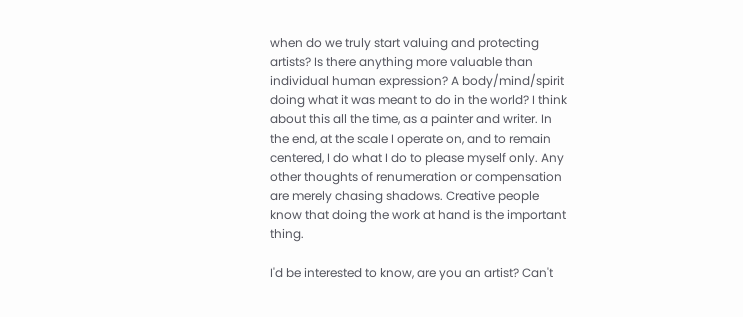when do we truly start valuing and protecting artists? Is there anything more valuable than individual human expression? A body/mind/spirit doing what it was meant to do in the world? I think about this all the time, as a painter and writer. In the end, at the scale I operate on, and to remain centered, I do what I do to please myself only. Any other thoughts of renumeration or compensation are merely chasing shadows. Creative people know that doing the work at hand is the important thing.

I'd be interested to know, are you an artist? Can't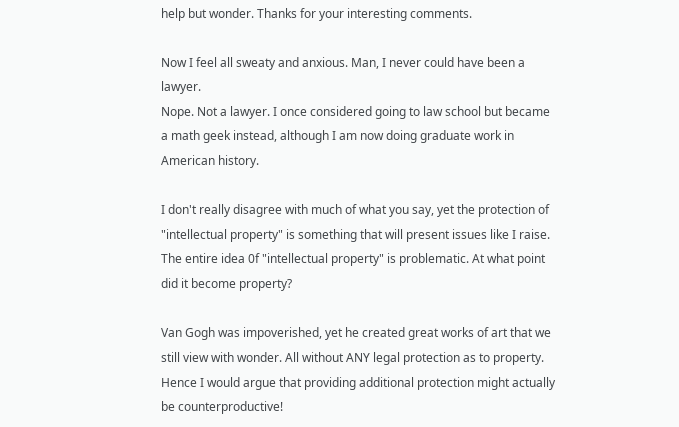help but wonder. Thanks for your interesting comments.

Now I feel all sweaty and anxious. Man, I never could have been a lawyer.
Nope. Not a lawyer. I once considered going to law school but became a math geek instead, although I am now doing graduate work in American history.

I don't really disagree with much of what you say, yet the protection of "intellectual property" is something that will present issues like I raise. The entire idea 0f "intellectual property" is problematic. At what point did it become property?

Van Gogh was impoverished, yet he created great works of art that we still view with wonder. All without ANY legal protection as to property. Hence I would argue that providing additional protection might actually be counterproductive!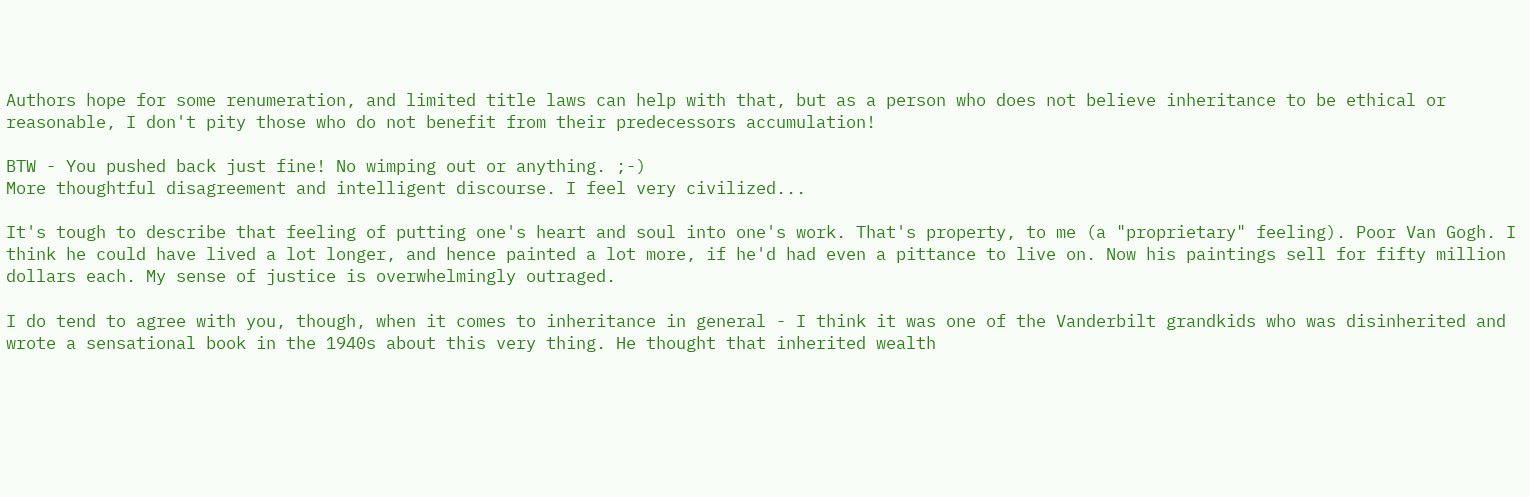Authors hope for some renumeration, and limited title laws can help with that, but as a person who does not believe inheritance to be ethical or reasonable, I don't pity those who do not benefit from their predecessors accumulation!

BTW - You pushed back just fine! No wimping out or anything. ;-)
More thoughtful disagreement and intelligent discourse. I feel very civilized...

It's tough to describe that feeling of putting one's heart and soul into one's work. That's property, to me (a "proprietary" feeling). Poor Van Gogh. I think he could have lived a lot longer, and hence painted a lot more, if he'd had even a pittance to live on. Now his paintings sell for fifty million dollars each. My sense of justice is overwhelmingly outraged.

I do tend to agree with you, though, when it comes to inheritance in general - I think it was one of the Vanderbilt grandkids who was disinherited and wrote a sensational book in the 1940s about this very thing. He thought that inherited wealth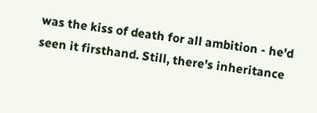was the kiss of death for all ambition - he'd seen it firsthand. Still, there's inheritance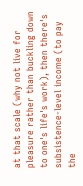at that scale (why not live for pleasure rather than buckling down to one's life's work), then there's subsistence-level income (to pay the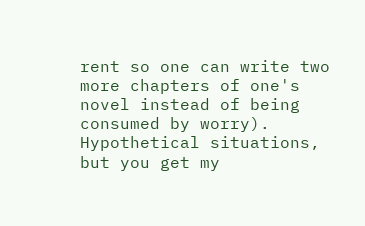rent so one can write two more chapters of one's novel instead of being consumed by worry). Hypothetical situations, but you get my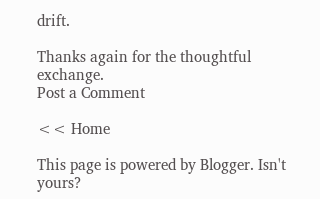drift.

Thanks again for the thoughtful exchange.
Post a Comment

<< Home

This page is powered by Blogger. Isn't yours?